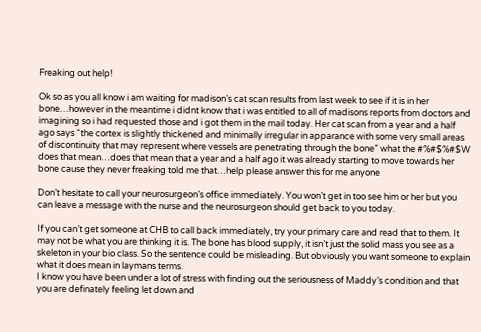Freaking out help!

Ok so as you all know i am waiting for madison’s cat scan results from last week to see if it is in her bone…however in the meantime i didnt know that i was entitled to all of madisons reports from doctors and imagining so i had requested those and i got them in the mail today. Her cat scan from a year and a half ago says “the cortex is slightly thickened and minimally irregular in apparance with some very small areas of discontinuity that may represent where vessels are penetrating through the bone” what the #%#$%#$W does that mean…does that mean that a year and a half ago it was already starting to move towards her bone cause they never freaking told me that…help please answer this for me anyone

Don’t hesitate to call your neurosurgeon’s office immediately. You won’t get in too see him or her but you can leave a message with the nurse and the neurosurgeon should get back to you today.

If you can’t get someone at CHB to call back immediately, try your primary care and read that to them. It may not be what you are thinking it is. The bone has blood supply, it isn’t just the solid mass you see as a skeleton in your bio class. So the sentence could be misleading. But obviously you want someone to explain what it does mean in laymans terms.
I know you have been under a lot of stress with finding out the seriousness of Maddy’s condition and that you are definately feeling let down and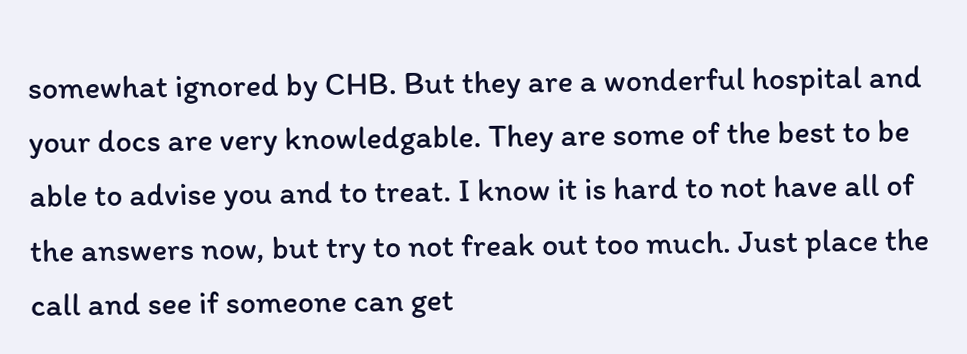somewhat ignored by CHB. But they are a wonderful hospital and your docs are very knowledgable. They are some of the best to be able to advise you and to treat. I know it is hard to not have all of the answers now, but try to not freak out too much. Just place the call and see if someone can get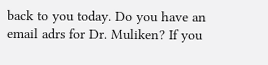back to you today. Do you have an email adrs for Dr. Muliken? If you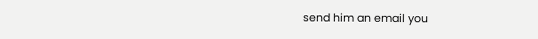send him an email you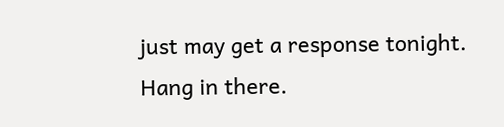just may get a response tonight.
Hang in there.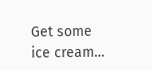Get some ice cream…